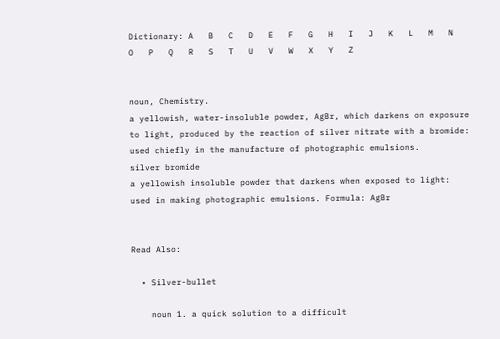Dictionary: A   B   C   D   E   F   G   H   I   J   K   L   M   N   O   P   Q   R   S   T   U   V   W   X   Y   Z


noun, Chemistry.
a yellowish, water-insoluble powder, AgBr, which darkens on exposure to light, produced by the reaction of silver nitrate with a bromide: used chiefly in the manufacture of photographic emulsions.
silver bromide
a yellowish insoluble powder that darkens when exposed to light: used in making photographic emulsions. Formula: AgBr


Read Also:

  • Silver-bullet

    noun 1. a quick solution to a difficult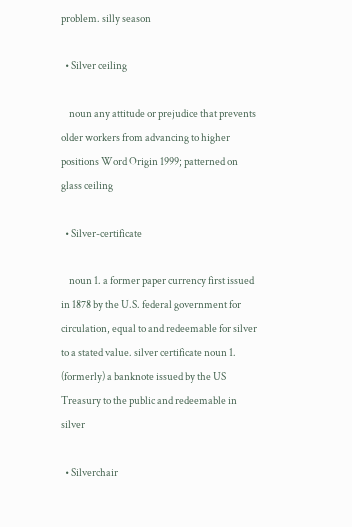problem. silly season

  • Silver ceiling

    noun any attitude or prejudice that prevents older workers from advancing to higher positions Word Origin 1999; patterned on glass ceiling

  • Silver-certificate

    noun 1. a former paper currency first issued in 1878 by the U.S. federal government for circulation, equal to and redeemable for silver to a stated value. silver certificate noun 1. (formerly) a banknote issued by the US Treasury to the public and redeemable in silver

  • Silverchair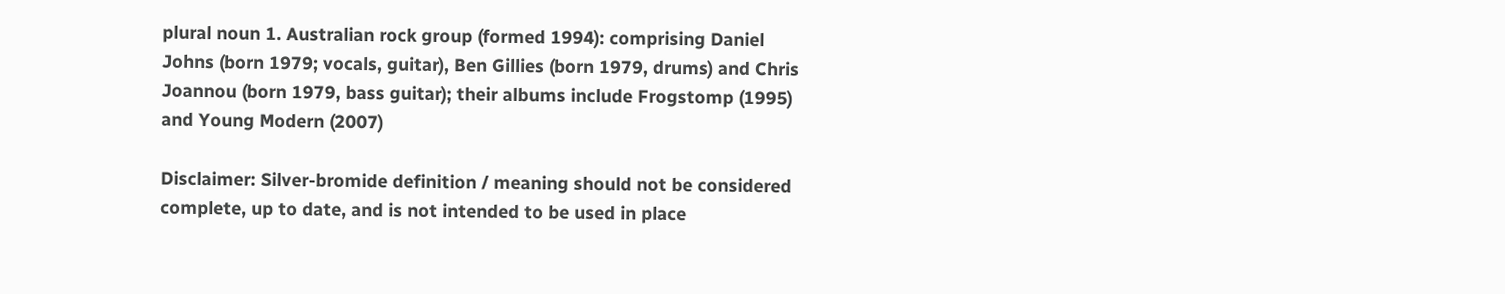plural noun 1. Australian rock group (formed 1994): comprising Daniel Johns (born 1979; vocals, guitar), Ben Gillies (born 1979, drums) and Chris Joannou (born 1979, bass guitar); their albums include Frogstomp (1995) and Young Modern (2007)

Disclaimer: Silver-bromide definition / meaning should not be considered complete, up to date, and is not intended to be used in place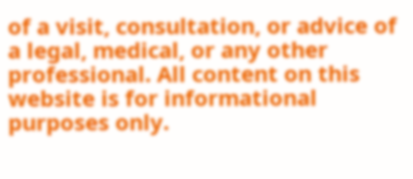of a visit, consultation, or advice of a legal, medical, or any other professional. All content on this website is for informational purposes only.